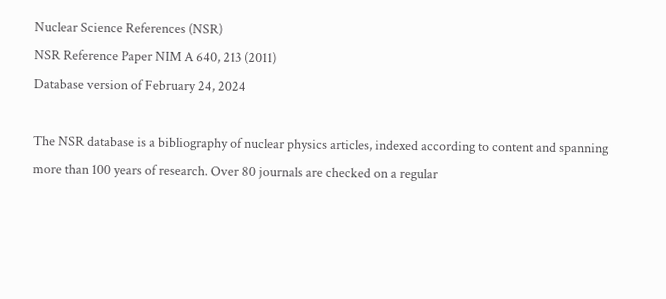Nuclear Science References (NSR)
NSR Reference Paper NIM A 640, 213 (2011)
Database version of February 24, 2024

The NSR database is a bibliography of nuclear physics articles, indexed according to content and spanning more than 100 years of research. Over 80 journals are checked on a regular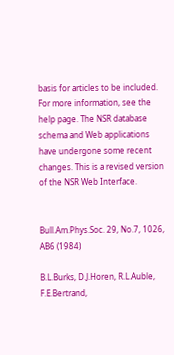basis for articles to be included. For more information, see the help page. The NSR database schema and Web applications have undergone some recent changes. This is a revised version of the NSR Web Interface.


Bull.Am.Phys.Soc. 29, No.7, 1026, AB6 (1984)

B.L.Burks, D.J.Horen, R.L.Auble, F.E.Bertrand,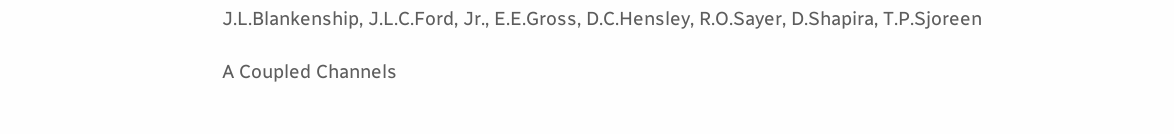J.L.Blankenship, J.L.C.Ford, Jr., E.E.Gross, D.C.Hensley, R.O.Sayer, D.Shapira, T.P.Sjoreen

A Coupled Channels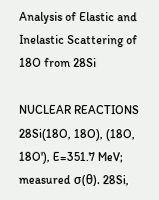Analysis of Elastic and Inelastic Scattering of 18O from 28Si

NUCLEAR REACTIONS 28Si(18O, 18O), (18O, 18O'), E=351.7 MeV; measured σ(θ). 28Si,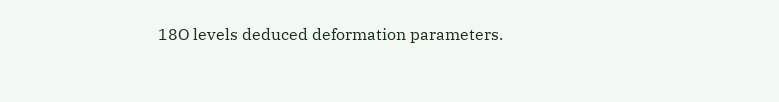18O levels deduced deformation parameters.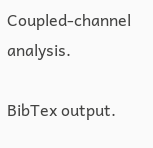Coupled-channel analysis.

BibTex output.